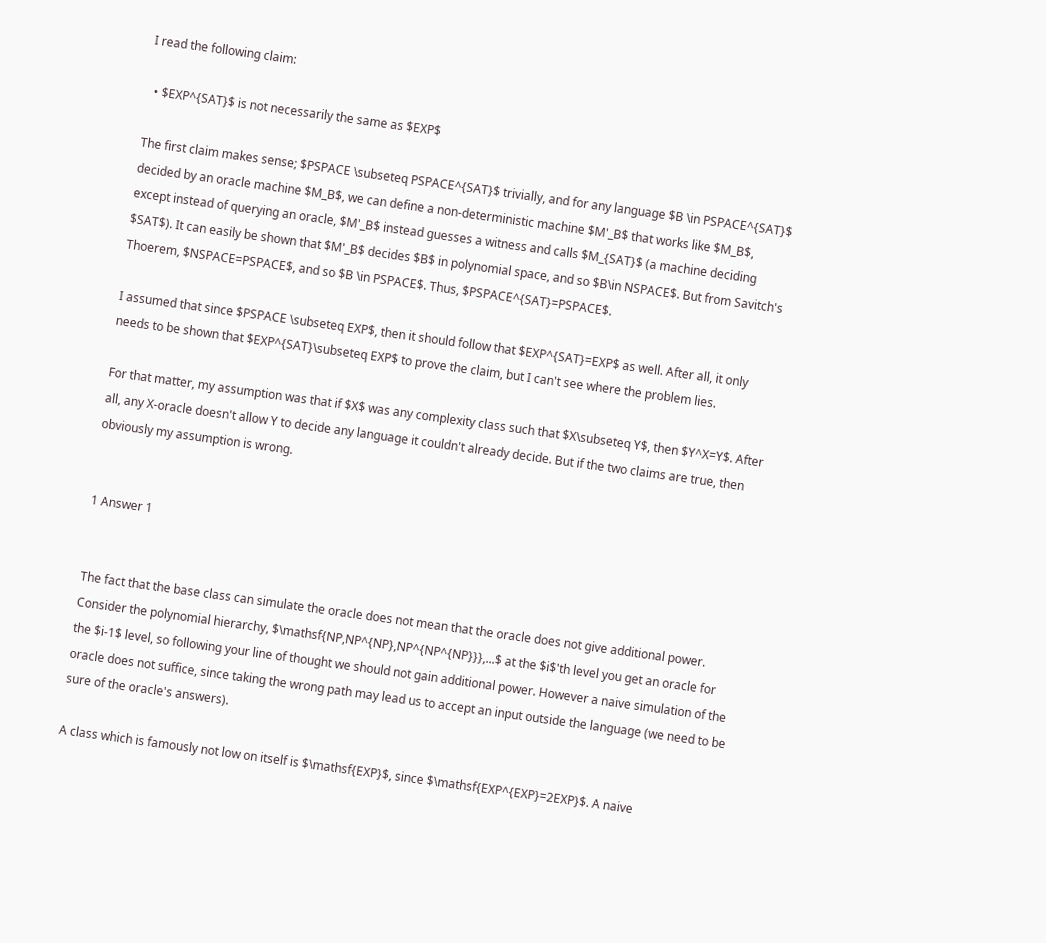I read the following claim:

  • $EXP^{SAT}$ is not necessarily the same as $EXP$

The first claim makes sense; $PSPACE \subseteq PSPACE^{SAT}$ trivially, and for any language $B \in PSPACE^{SAT}$ decided by an oracle machine $M_B$, we can define a non-deterministic machine $M'_B$ that works like $M_B$, except instead of querying an oracle, $M'_B$ instead guesses a witness and calls $M_{SAT}$ (a machine deciding $SAT$). It can easily be shown that $M'_B$ decides $B$ in polynomial space, and so $B\in NSPACE$. But from Savitch's Thoerem, $NSPACE=PSPACE$, and so $B \in PSPACE$. Thus, $PSPACE^{SAT}=PSPACE$.

I assumed that since $PSPACE \subseteq EXP$, then it should follow that $EXP^{SAT}=EXP$ as well. After all, it only needs to be shown that $EXP^{SAT}\subseteq EXP$ to prove the claim, but I can't see where the problem lies.

For that matter, my assumption was that if $X$ was any complexity class such that $X\subseteq Y$, then $Y^X=Y$. After all, any X-oracle doesn't allow Y to decide any language it couldn't already decide. But if the two claims are true, then obviously my assumption is wrong.


1 Answer 1


The fact that the base class can simulate the oracle does not mean that the oracle does not give additional power. Consider the polynomial hierarchy, $\mathsf{NP,NP^{NP},NP^{NP^{NP}}},...$ at the $i$'th level you get an oracle for the $i-1$ level, so following your line of thought we should not gain additional power. However a naive simulation of the oracle does not suffice, since taking the wrong path may lead us to accept an input outside the language (we need to be sure of the oracle's answers).

A class which is famously not low on itself is $\mathsf{EXP}$, since $\mathsf{EXP^{EXP}=2EXP}$. A naive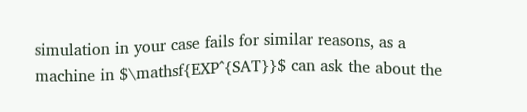simulation in your case fails for similar reasons, as a machine in $\mathsf{EXP^{SAT}}$ can ask the about the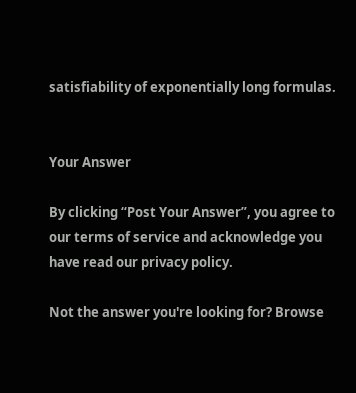satisfiability of exponentially long formulas.


Your Answer

By clicking “Post Your Answer”, you agree to our terms of service and acknowledge you have read our privacy policy.

Not the answer you're looking for? Browse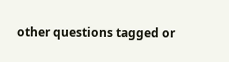other questions tagged or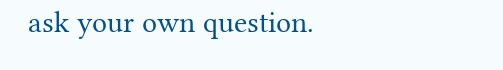ask your own question.